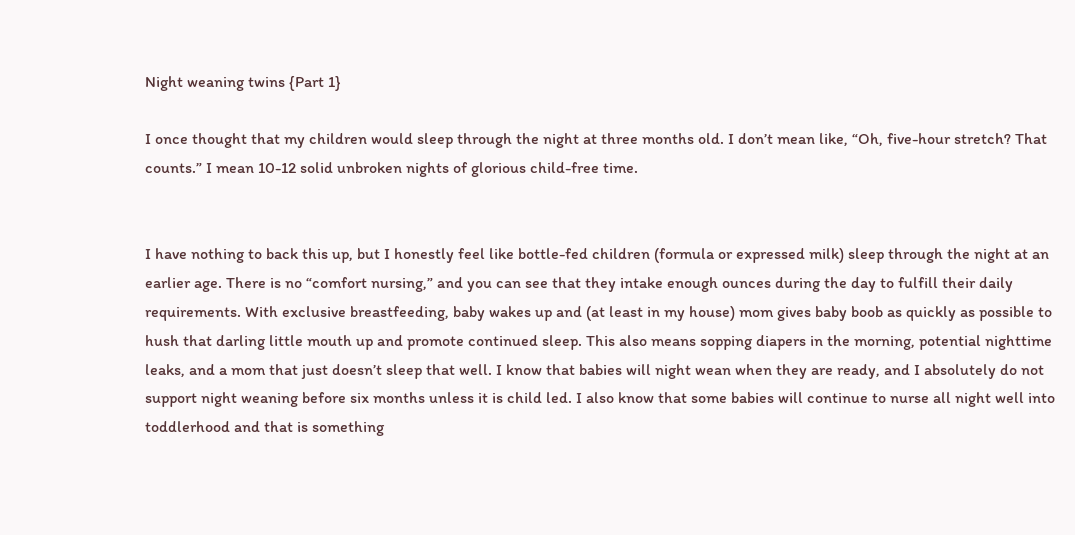Night weaning twins {Part 1}

I once thought that my children would sleep through the night at three months old. I don’t mean like, “Oh, five-hour stretch? That counts.” I mean 10-12 solid unbroken nights of glorious child-free time.


I have nothing to back this up, but I honestly feel like bottle-fed children (formula or expressed milk) sleep through the night at an earlier age. There is no “comfort nursing,” and you can see that they intake enough ounces during the day to fulfill their daily requirements. With exclusive breastfeeding, baby wakes up and (at least in my house) mom gives baby boob as quickly as possible to hush that darling little mouth up and promote continued sleep. This also means sopping diapers in the morning, potential nighttime leaks, and a mom that just doesn’t sleep that well. I know that babies will night wean when they are ready, and I absolutely do not support night weaning before six months unless it is child led. I also know that some babies will continue to nurse all night well into toddlerhood and that is something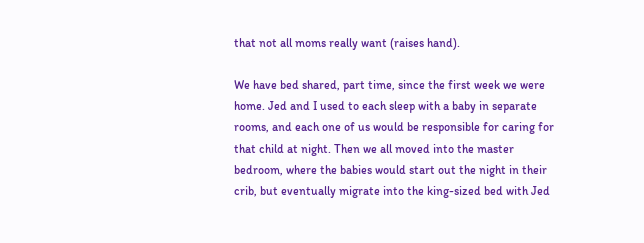that not all moms really want (raises hand).

We have bed shared, part time, since the first week we were home. Jed and I used to each sleep with a baby in separate rooms, and each one of us would be responsible for caring for that child at night. Then we all moved into the master bedroom, where the babies would start out the night in their crib, but eventually migrate into the king-sized bed with Jed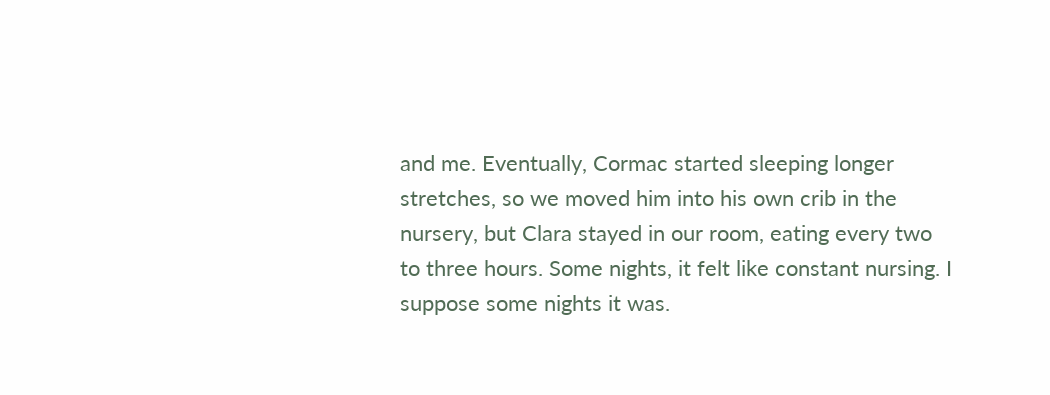and me. Eventually, Cormac started sleeping longer stretches, so we moved him into his own crib in the nursery, but Clara stayed in our room, eating every two to three hours. Some nights, it felt like constant nursing. I suppose some nights it was.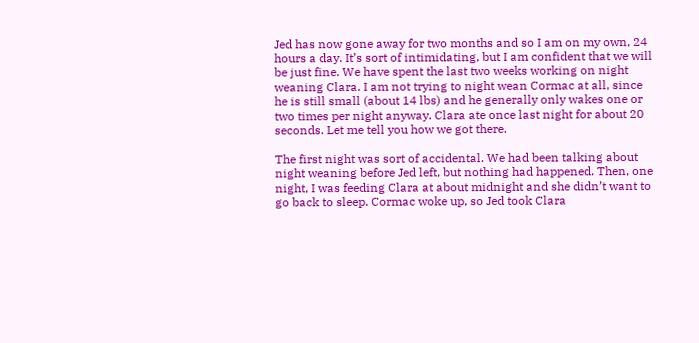Jed has now gone away for two months and so I am on my own, 24 hours a day. It’s sort of intimidating, but I am confident that we will be just fine. We have spent the last two weeks working on night weaning Clara. I am not trying to night wean Cormac at all, since he is still small (about 14 lbs) and he generally only wakes one or two times per night anyway. Clara ate once last night for about 20 seconds. Let me tell you how we got there.

The first night was sort of accidental. We had been talking about night weaning before Jed left, but nothing had happened. Then, one night, I was feeding Clara at about midnight and she didn’t want to go back to sleep. Cormac woke up, so Jed took Clara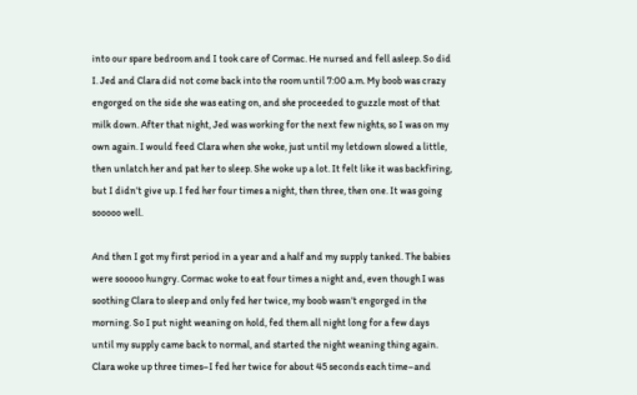into our spare bedroom and I took care of Cormac. He nursed and fell asleep. So did I. Jed and Clara did not come back into the room until 7:00 a.m. My boob was crazy engorged on the side she was eating on, and she proceeded to guzzle most of that milk down. After that night, Jed was working for the next few nights, so I was on my own again. I would feed Clara when she woke, just until my letdown slowed a little, then unlatch her and pat her to sleep. She woke up a lot. It felt like it was backfiring, but I didn’t give up. I fed her four times a night, then three, then one. It was going sooooo well.

And then I got my first period in a year and a half and my supply tanked. The babies were sooooo hungry. Cormac woke to eat four times a night and, even though I was soothing Clara to sleep and only fed her twice, my boob wasn’t engorged in the morning. So I put night weaning on hold, fed them all night long for a few days until my supply came back to normal, and started the night weaning thing again. Clara woke up three times–I fed her twice for about 45 seconds each time–and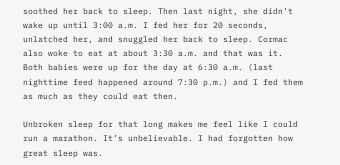soothed her back to sleep. Then last night, she didn’t wake up until 3:00 a.m. I fed her for 20 seconds, unlatched her, and snuggled her back to sleep. Cormac also woke to eat at about 3:30 a.m. and that was it. Both babies were up for the day at 6:30 a.m. (last nighttime feed happened around 7:30 p.m.) and I fed them as much as they could eat then.

Unbroken sleep for that long makes me feel like I could run a marathon. It’s unbelievable. I had forgotten how great sleep was.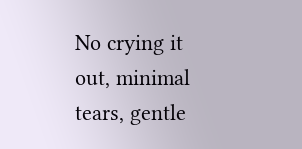No crying it out, minimal tears, gentle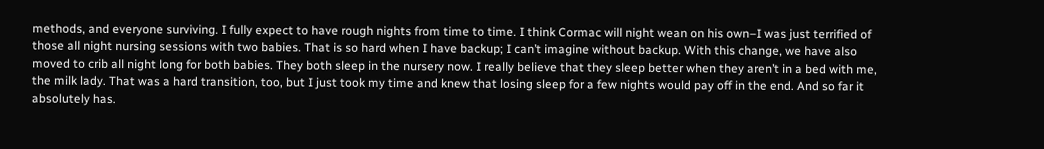methods, and everyone surviving. I fully expect to have rough nights from time to time. I think Cormac will night wean on his own–I was just terrified of those all night nursing sessions with two babies. That is so hard when I have backup; I can’t imagine without backup. With this change, we have also moved to crib all night long for both babies. They both sleep in the nursery now. I really believe that they sleep better when they aren’t in a bed with me, the milk lady. That was a hard transition, too, but I just took my time and knew that losing sleep for a few nights would pay off in the end. And so far it absolutely has.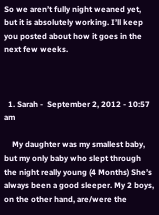So we aren’t fully night weaned yet, but it is absolutely working. I’ll keep you posted about how it goes in the next few weeks.



  1. Sarah -  September 2, 2012 - 10:57 am

    My daughter was my smallest baby, but my only baby who slept through the night really young (4 Months) She’s always been a good sleeper. My 2 boys, on the other hand, are/were the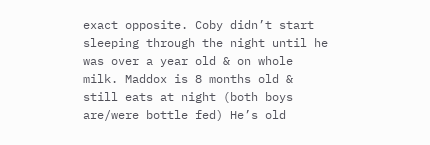exact opposite. Coby didn’t start sleeping through the night until he was over a year old & on whole milk. Maddox is 8 months old & still eats at night (both boys are/were bottle fed) He’s old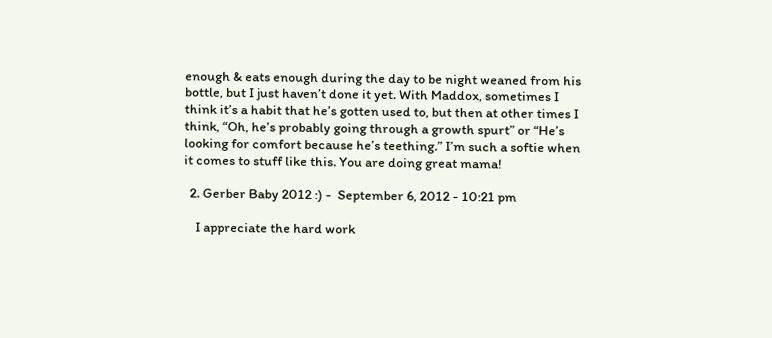enough & eats enough during the day to be night weaned from his bottle, but I just haven’t done it yet. With Maddox, sometimes I think it’s a habit that he’s gotten used to, but then at other times I think, “Oh, he’s probably going through a growth spurt” or “He’s looking for comfort because he’s teething.” I’m such a softie when it comes to stuff like this. You are doing great mama!

  2. Gerber Baby 2012 :) -  September 6, 2012 - 10:21 pm

    I appreciate the hard work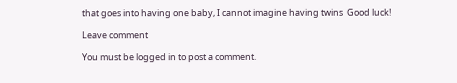that goes into having one baby, I cannot imagine having twins  Good luck!

Leave comment

You must be logged in to post a comment.